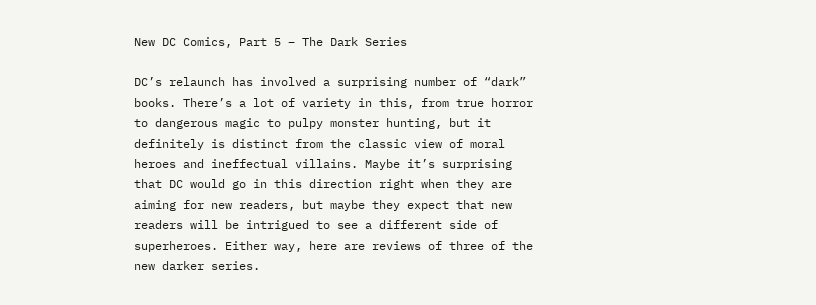New DC Comics, Part 5 – The Dark Series

DC’s relaunch has involved a surprising number of “dark” books. There’s a lot of variety in this, from true horror to dangerous magic to pulpy monster hunting, but it definitely is distinct from the classic view of moral heroes and ineffectual villains. Maybe it’s surprising that DC would go in this direction right when they are aiming for new readers, but maybe they expect that new readers will be intrigued to see a different side of superheroes. Either way, here are reviews of three of the new darker series.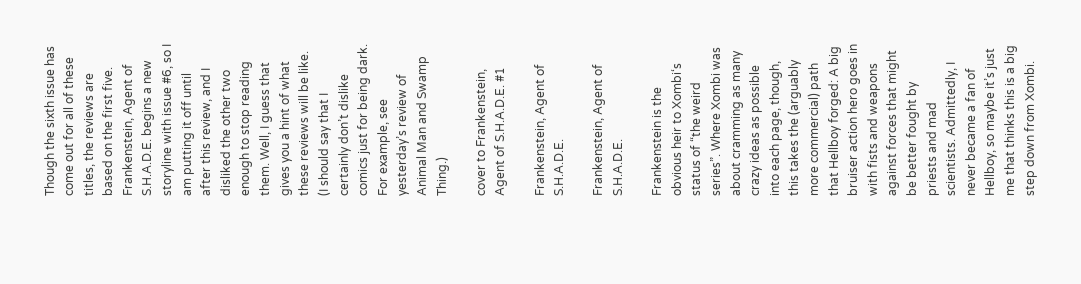Though the sixth issue has come out for all of these titles, the reviews are based on the first five. Frankenstein, Agent of S.H.A.D.E. begins a new storyline with issue #6, so I am putting it off until after this review, and I disliked the other two enough to stop reading them. Well, I guess that gives you a hint of what these reviews will be like. (I should say that I certainly don’t dislike comics just for being dark. For example, see yesterday’s review of Animal Man and Swamp Thing.)

cover to Frankenstein, Agent of S.H.A.D.E. #1

Frankenstein, Agent of S.H.A.D.E.

Frankenstein, Agent of S.H.A.D.E.

Frankenstein is the obvious heir to Xombi‘s status of “the weird series”. Where Xombi was about cramming as many crazy ideas as possible into each page, though, this takes the (arguably more commercial) path that Hellboy forged: A big bruiser action hero goes in with fists and weapons against forces that might be better fought by priests and mad scientists. Admittedly, I never became a fan of Hellboy, so maybe it’s just me that thinks this is a big step down from Xombi.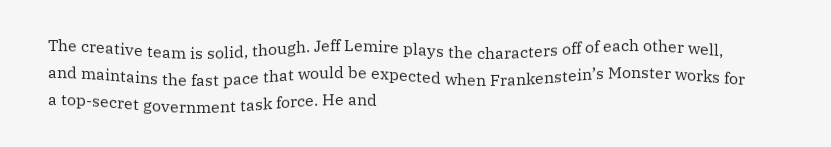The creative team is solid, though. Jeff Lemire plays the characters off of each other well, and maintains the fast pace that would be expected when Frankenstein’s Monster works for a top-secret government task force. He and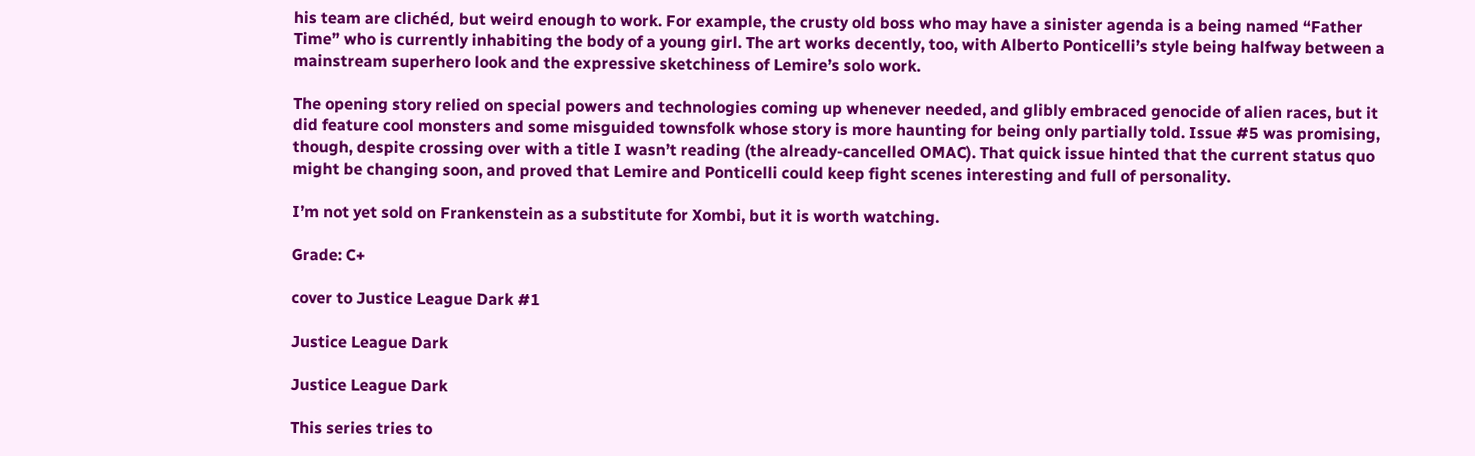his team are clichéd, but weird enough to work. For example, the crusty old boss who may have a sinister agenda is a being named “Father Time” who is currently inhabiting the body of a young girl. The art works decently, too, with Alberto Ponticelli’s style being halfway between a mainstream superhero look and the expressive sketchiness of Lemire’s solo work.

The opening story relied on special powers and technologies coming up whenever needed, and glibly embraced genocide of alien races, but it did feature cool monsters and some misguided townsfolk whose story is more haunting for being only partially told. Issue #5 was promising, though, despite crossing over with a title I wasn’t reading (the already-cancelled OMAC). That quick issue hinted that the current status quo might be changing soon, and proved that Lemire and Ponticelli could keep fight scenes interesting and full of personality.

I’m not yet sold on Frankenstein as a substitute for Xombi, but it is worth watching.

Grade: C+

cover to Justice League Dark #1

Justice League Dark

Justice League Dark

This series tries to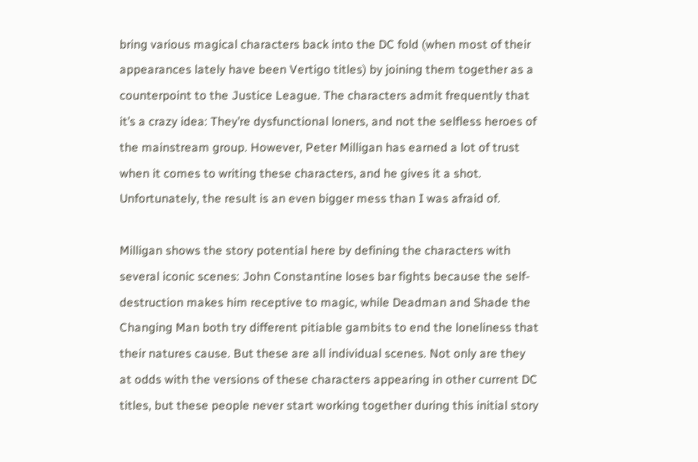bring various magical characters back into the DC fold (when most of their appearances lately have been Vertigo titles) by joining them together as a counterpoint to the Justice League. The characters admit frequently that it’s a crazy idea: They’re dysfunctional loners, and not the selfless heroes of the mainstream group. However, Peter Milligan has earned a lot of trust when it comes to writing these characters, and he gives it a shot. Unfortunately, the result is an even bigger mess than I was afraid of.

Milligan shows the story potential here by defining the characters with several iconic scenes: John Constantine loses bar fights because the self-destruction makes him receptive to magic, while Deadman and Shade the Changing Man both try different pitiable gambits to end the loneliness that their natures cause. But these are all individual scenes. Not only are they at odds with the versions of these characters appearing in other current DC titles, but these people never start working together during this initial story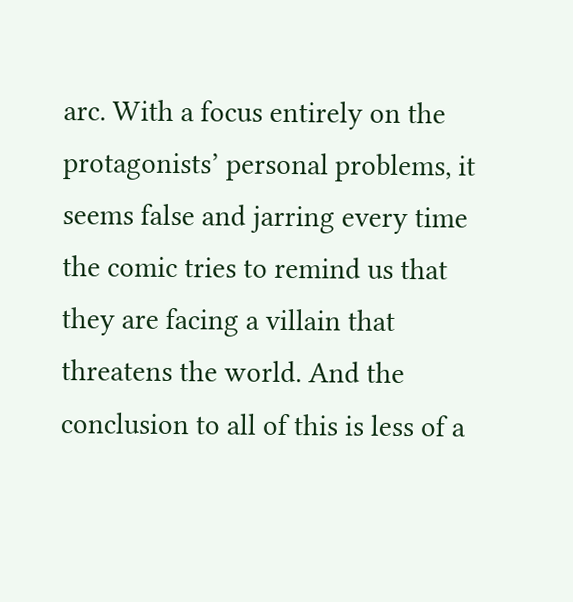arc. With a focus entirely on the protagonists’ personal problems, it seems false and jarring every time the comic tries to remind us that they are facing a villain that threatens the world. And the conclusion to all of this is less of a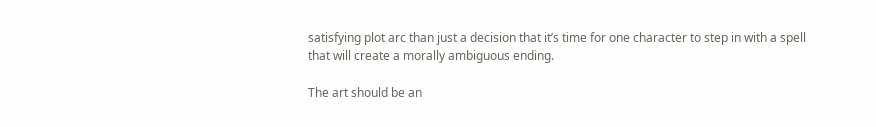satisfying plot arc than just a decision that it’s time for one character to step in with a spell that will create a morally ambiguous ending.

The art should be an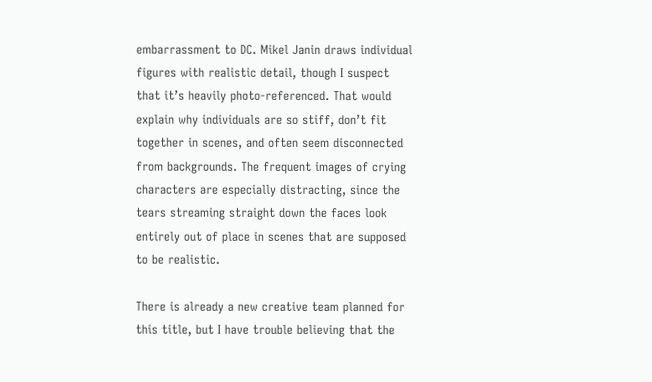embarrassment to DC. Mikel Janin draws individual figures with realistic detail, though I suspect that it’s heavily photo-referenced. That would explain why individuals are so stiff, don’t fit together in scenes, and often seem disconnected from backgrounds. The frequent images of crying characters are especially distracting, since the tears streaming straight down the faces look entirely out of place in scenes that are supposed to be realistic.

There is already a new creative team planned for this title, but I have trouble believing that the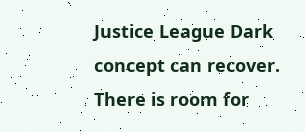Justice League Dark concept can recover. There is room for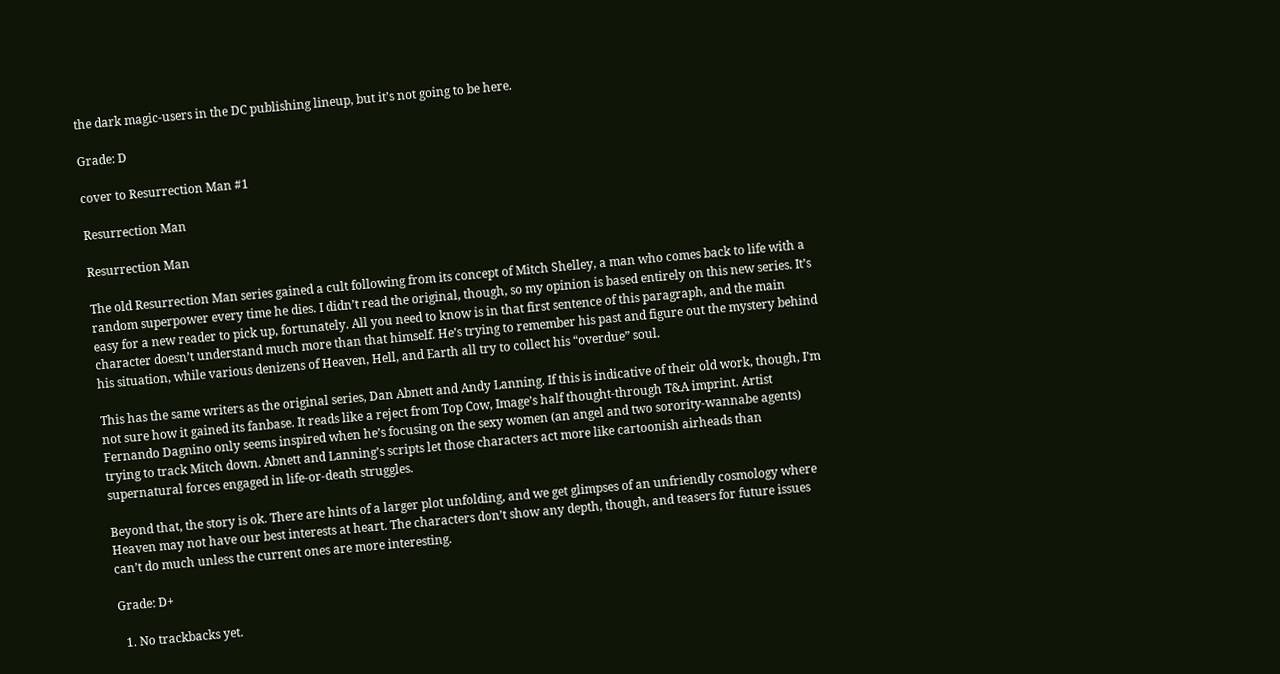the dark magic-users in the DC publishing lineup, but it’s not going to be here.

Grade: D

cover to Resurrection Man #1

Resurrection Man

Resurrection Man

The old Resurrection Man series gained a cult following from its concept of Mitch Shelley, a man who comes back to life with a random superpower every time he dies. I didn’t read the original, though, so my opinion is based entirely on this new series. It’s easy for a new reader to pick up, fortunately. All you need to know is in that first sentence of this paragraph, and the main character doesn’t understand much more than that himself. He’s trying to remember his past and figure out the mystery behind his situation, while various denizens of Heaven, Hell, and Earth all try to collect his “overdue” soul.

This has the same writers as the original series, Dan Abnett and Andy Lanning. If this is indicative of their old work, though, I’m not sure how it gained its fanbase. It reads like a reject from Top Cow, Image’s half thought-through T&A imprint. Artist Fernando Dagnino only seems inspired when he’s focusing on the sexy women (an angel and two sorority-wannabe agents) trying to track Mitch down. Abnett and Lanning’s scripts let those characters act more like cartoonish airheads than supernatural forces engaged in life-or-death struggles.

Beyond that, the story is ok. There are hints of a larger plot unfolding, and we get glimpses of an unfriendly cosmology where Heaven may not have our best interests at heart. The characters don’t show any depth, though, and teasers for future issues can’t do much unless the current ones are more interesting.

Grade: D+

  1. No trackbacks yet.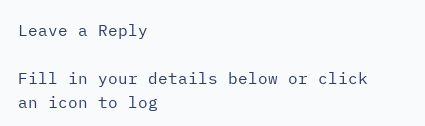Leave a Reply

Fill in your details below or click an icon to log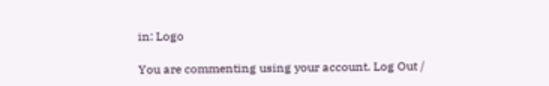in: Logo

You are commenting using your account. Log Out /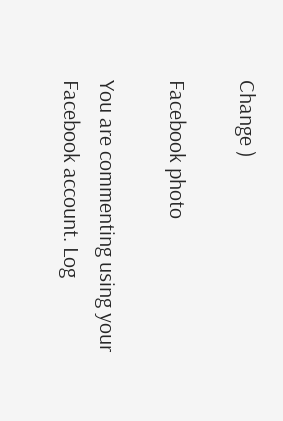Change )

Facebook photo

You are commenting using your Facebook account. Log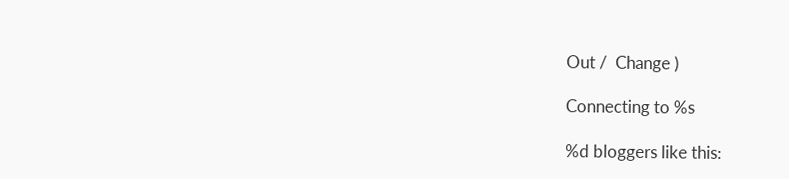Out /  Change )

Connecting to %s

%d bloggers like this: